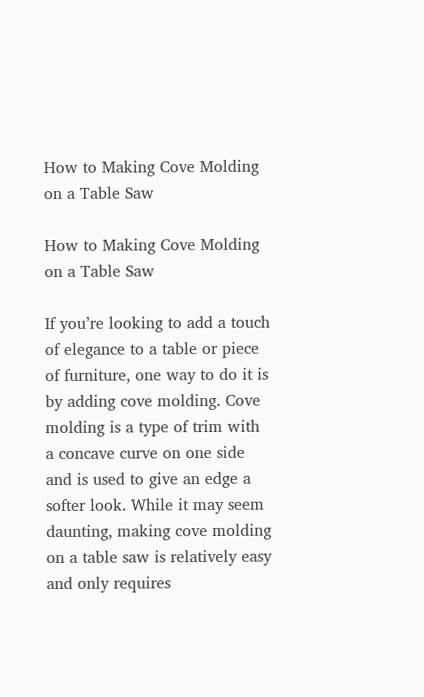How to Making Cove Molding on a Table Saw

How to Making Cove Molding on a Table Saw

If you’re looking to add a touch of elegance to a table or piece of furniture, one way to do it is by adding cove molding. Cove molding is a type of trim with a concave curve on one side and is used to give an edge a softer look. While it may seem daunting, making cove molding on a table saw is relatively easy and only requires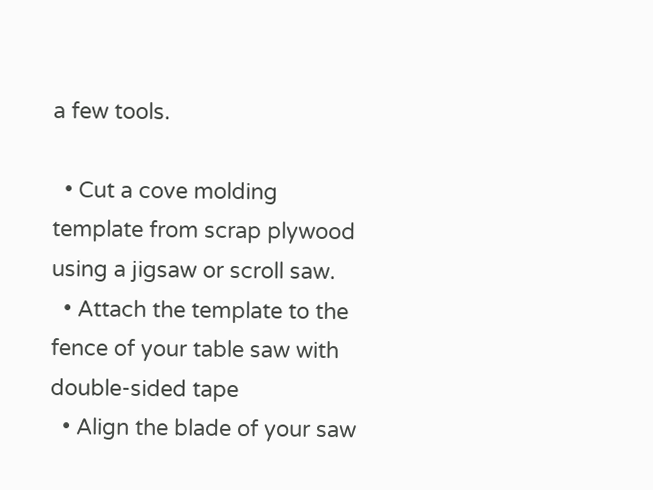a few tools.

  • Cut a cove molding template from scrap plywood using a jigsaw or scroll saw.
  • Attach the template to the fence of your table saw with double-sided tape
  • Align the blade of your saw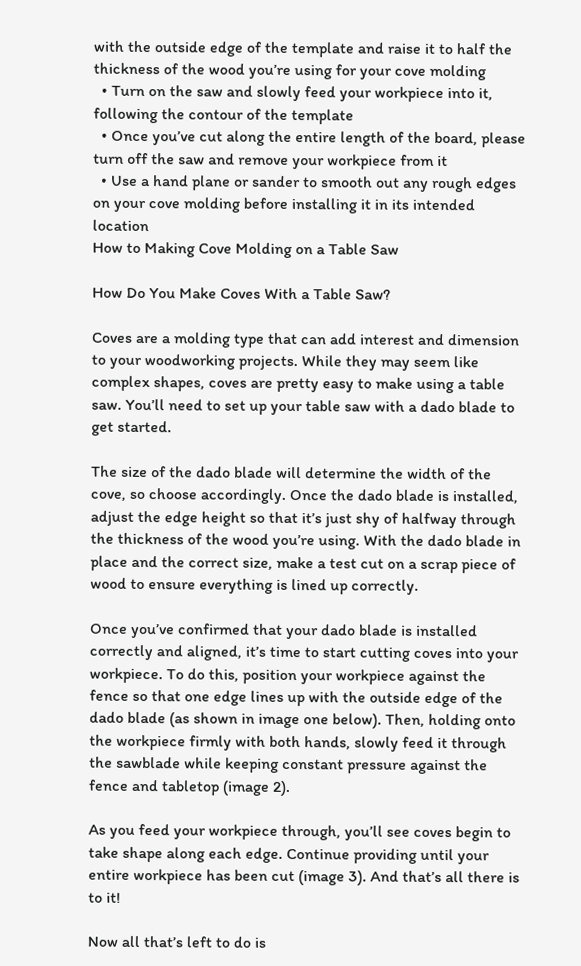with the outside edge of the template and raise it to half the thickness of the wood you’re using for your cove molding
  • Turn on the saw and slowly feed your workpiece into it, following the contour of the template
  • Once you’ve cut along the entire length of the board, please turn off the saw and remove your workpiece from it
  • Use a hand plane or sander to smooth out any rough edges on your cove molding before installing it in its intended location
How to Making Cove Molding on a Table Saw

How Do You Make Coves With a Table Saw?

Coves are a molding type that can add interest and dimension to your woodworking projects. While they may seem like complex shapes, coves are pretty easy to make using a table saw. You’ll need to set up your table saw with a dado blade to get started.

The size of the dado blade will determine the width of the cove, so choose accordingly. Once the dado blade is installed, adjust the edge height so that it’s just shy of halfway through the thickness of the wood you’re using. With the dado blade in place and the correct size, make a test cut on a scrap piece of wood to ensure everything is lined up correctly.

Once you’ve confirmed that your dado blade is installed correctly and aligned, it’s time to start cutting coves into your workpiece. To do this, position your workpiece against the fence so that one edge lines up with the outside edge of the dado blade (as shown in image one below). Then, holding onto the workpiece firmly with both hands, slowly feed it through the sawblade while keeping constant pressure against the fence and tabletop (image 2).

As you feed your workpiece through, you’ll see coves begin to take shape along each edge. Continue providing until your entire workpiece has been cut (image 3). And that’s all there is to it!

Now all that’s left to do is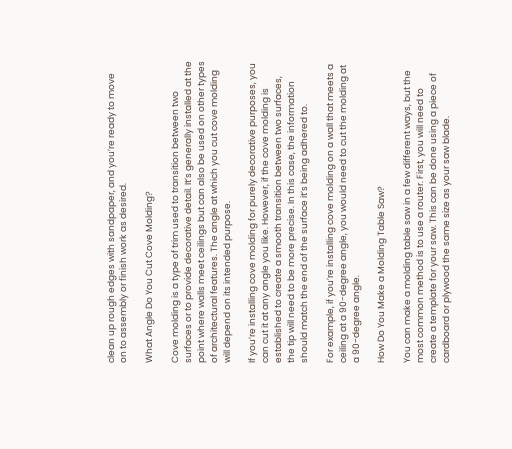clean up rough edges with sandpaper, and you’re ready to move on to assembly or finish work as desired.

What Angle Do You Cut Cove Molding?

Cove molding is a type of trim used to transition between two surfaces or to provide decorative detail. It’s generally installed at the point where walls meet ceilings but can also be used on other types of architectural features. The angle at which you cut cove molding will depend on its intended purpose.

If you’re installing cove molding for purely decorative purposes, you can cut it at any angle you like. However, if the cove molding is established to create a smooth transition between two surfaces, the tip will need to be more precise. In this case, the information should match the end of the surface it’s being adhered to.

For example, if you’re installing cove molding on a wall that meets a ceiling at a 90-degree angle, you would need to cut the molding at a 90-degree angle.

How Do You Make a Molding Table Saw?

You can make a molding table saw in a few different ways, but the most common method is to use a router. First, you will need to create a template for your saw. This can be done using a piece of cardboard or plywood the same size as your saw blade.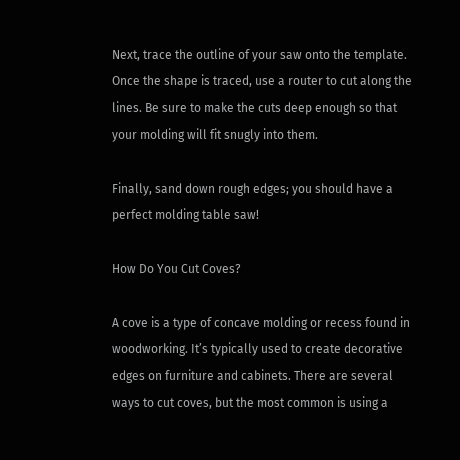Next, trace the outline of your saw onto the template. Once the shape is traced, use a router to cut along the lines. Be sure to make the cuts deep enough so that your molding will fit snugly into them.

Finally, sand down rough edges; you should have a perfect molding table saw!

How Do You Cut Coves?

A cove is a type of concave molding or recess found in woodworking. It’s typically used to create decorative edges on furniture and cabinets. There are several ways to cut coves, but the most common is using a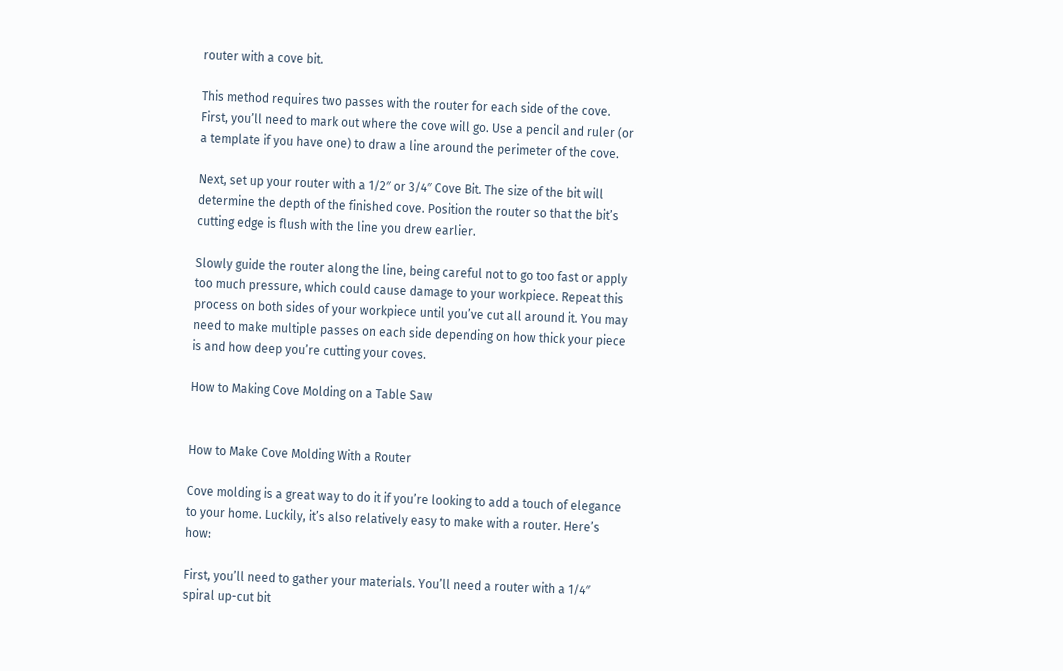router with a cove bit.

This method requires two passes with the router for each side of the cove. First, you’ll need to mark out where the cove will go. Use a pencil and ruler (or a template if you have one) to draw a line around the perimeter of the cove.

Next, set up your router with a 1/2″ or 3/4″ Cove Bit. The size of the bit will determine the depth of the finished cove. Position the router so that the bit’s cutting edge is flush with the line you drew earlier.

Slowly guide the router along the line, being careful not to go too fast or apply too much pressure, which could cause damage to your workpiece. Repeat this process on both sides of your workpiece until you’ve cut all around it. You may need to make multiple passes on each side depending on how thick your piece is and how deep you’re cutting your coves.

How to Making Cove Molding on a Table Saw


How to Make Cove Molding With a Router

Cove molding is a great way to do it if you’re looking to add a touch of elegance to your home. Luckily, it’s also relatively easy to make with a router. Here’s how:

First, you’ll need to gather your materials. You’ll need a router with a 1/4″ spiral up-cut bit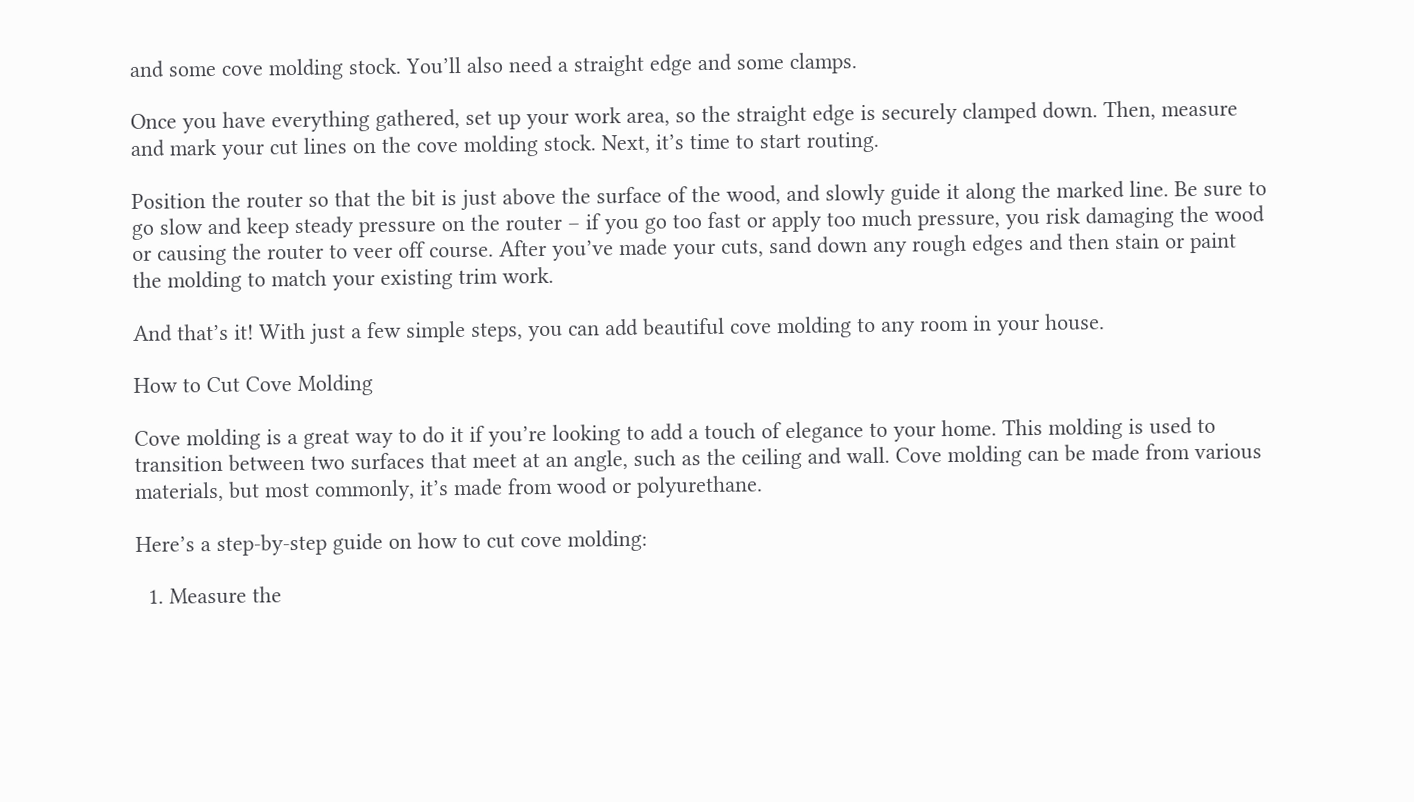and some cove molding stock. You’ll also need a straight edge and some clamps.

Once you have everything gathered, set up your work area, so the straight edge is securely clamped down. Then, measure and mark your cut lines on the cove molding stock. Next, it’s time to start routing.

Position the router so that the bit is just above the surface of the wood, and slowly guide it along the marked line. Be sure to go slow and keep steady pressure on the router – if you go too fast or apply too much pressure, you risk damaging the wood or causing the router to veer off course. After you’ve made your cuts, sand down any rough edges and then stain or paint the molding to match your existing trim work.

And that’s it! With just a few simple steps, you can add beautiful cove molding to any room in your house.

How to Cut Cove Molding

Cove molding is a great way to do it if you’re looking to add a touch of elegance to your home. This molding is used to transition between two surfaces that meet at an angle, such as the ceiling and wall. Cove molding can be made from various materials, but most commonly, it’s made from wood or polyurethane.

Here’s a step-by-step guide on how to cut cove molding:

  1. Measure the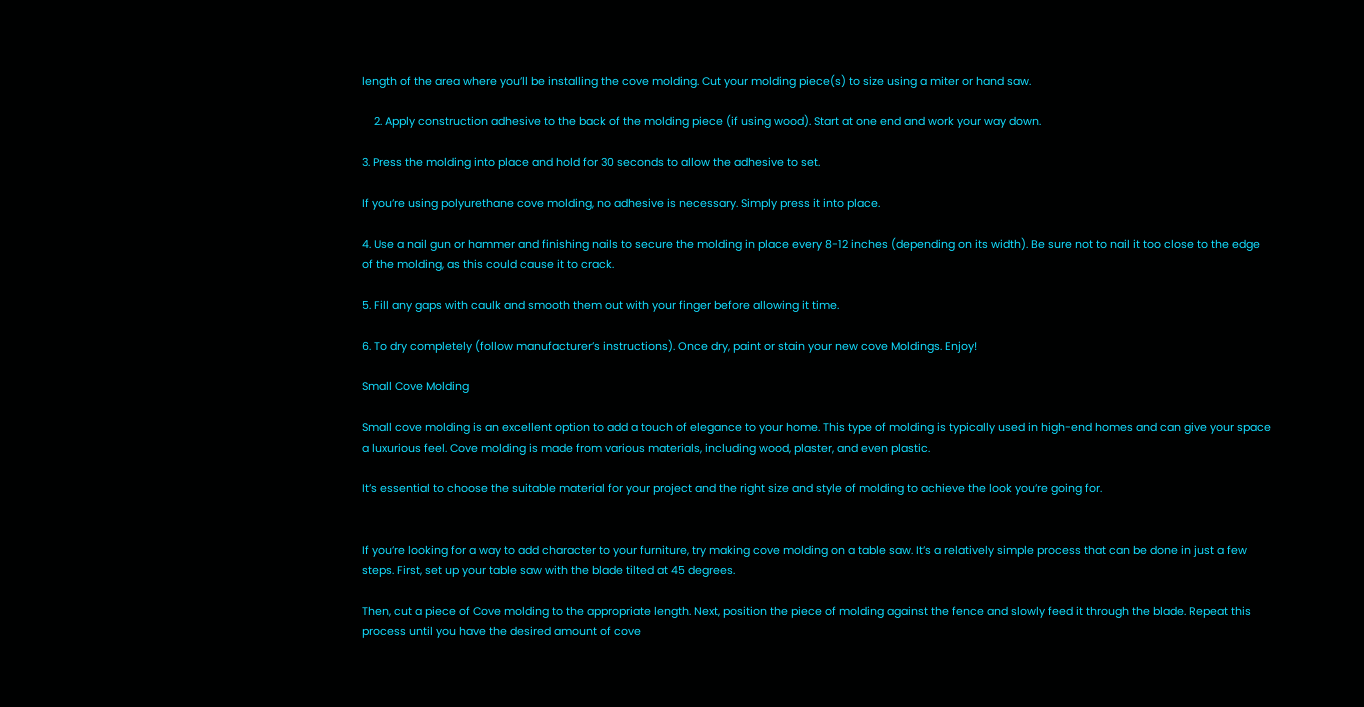length of the area where you’ll be installing the cove molding. Cut your molding piece(s) to size using a miter or hand saw.

    2. Apply construction adhesive to the back of the molding piece (if using wood). Start at one end and work your way down.

3. Press the molding into place and hold for 30 seconds to allow the adhesive to set.

If you’re using polyurethane cove molding, no adhesive is necessary. Simply press it into place.

4. Use a nail gun or hammer and finishing nails to secure the molding in place every 8-12 inches (depending on its width). Be sure not to nail it too close to the edge of the molding, as this could cause it to crack.

5. Fill any gaps with caulk and smooth them out with your finger before allowing it time.

6. To dry completely (follow manufacturer’s instructions). Once dry, paint or stain your new cove Moldings. Enjoy!

Small Cove Molding

Small cove molding is an excellent option to add a touch of elegance to your home. This type of molding is typically used in high-end homes and can give your space a luxurious feel. Cove molding is made from various materials, including wood, plaster, and even plastic.

It’s essential to choose the suitable material for your project and the right size and style of molding to achieve the look you’re going for.


If you’re looking for a way to add character to your furniture, try making cove molding on a table saw. It’s a relatively simple process that can be done in just a few steps. First, set up your table saw with the blade tilted at 45 degrees.

Then, cut a piece of Cove molding to the appropriate length. Next, position the piece of molding against the fence and slowly feed it through the blade. Repeat this process until you have the desired amount of cove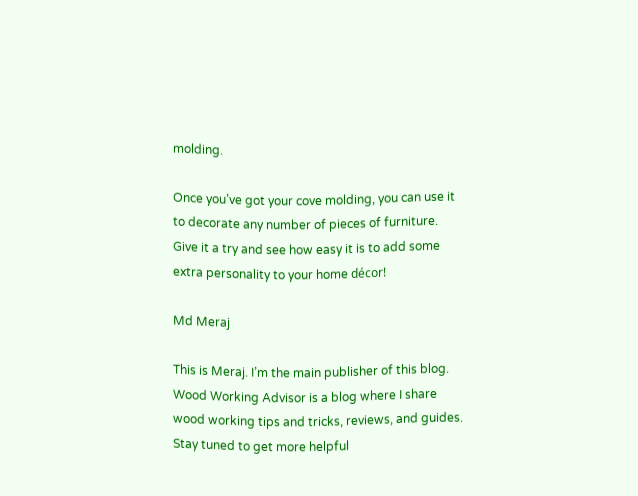molding.

Once you’ve got your cove molding, you can use it to decorate any number of pieces of furniture. Give it a try and see how easy it is to add some extra personality to your home décor!

Md Meraj

This is Meraj. I’m the main publisher of this blog. Wood Working Advisor is a blog where I share wood working tips and tricks, reviews, and guides. Stay tuned to get more helpful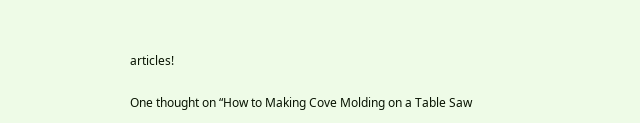articles!

One thought on “How to Making Cove Molding on a Table Saw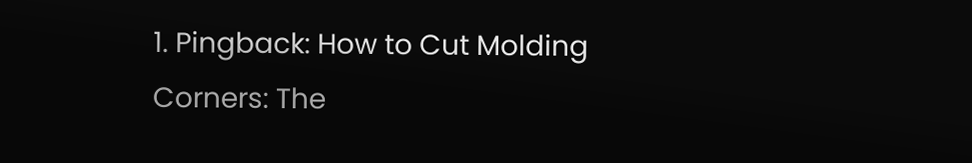1. Pingback: How to Cut Molding Corners: The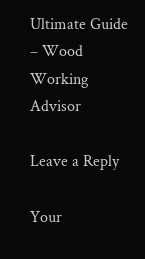Ultimate Guide – Wood Working Advisor

Leave a Reply

Your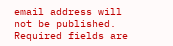email address will not be published. Required fields are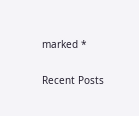marked *

Recent Posts